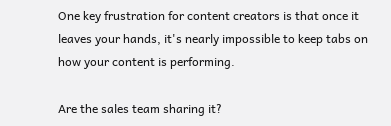One key frustration for content creators is that once it leaves your hands, it's nearly impossible to keep tabs on how your content is performing.

Are the sales team sharing it?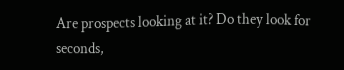Are prospects looking at it? Do they look for seconds,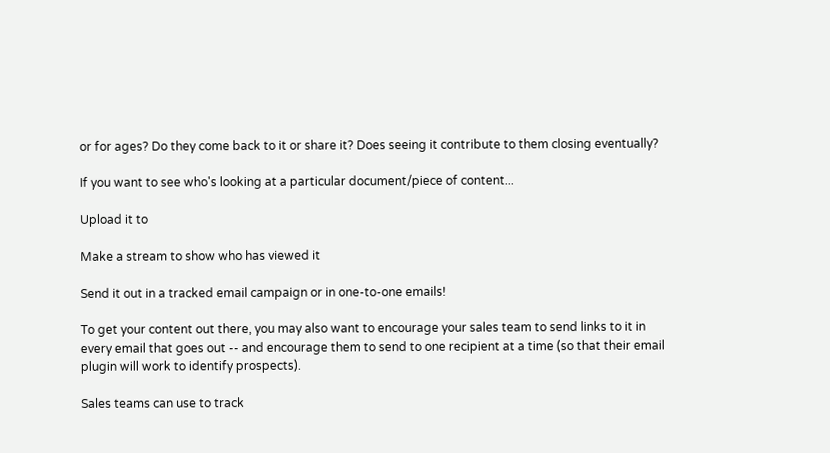or for ages? Do they come back to it or share it? Does seeing it contribute to them closing eventually?

If you want to see who's looking at a particular document/piece of content...

Upload it to

Make a stream to show who has viewed it

Send it out in a tracked email campaign or in one-to-one emails!

To get your content out there, you may also want to encourage your sales team to send links to it in every email that goes out -- and encourage them to send to one recipient at a time (so that their email plugin will work to identify prospects).

Sales teams can use to track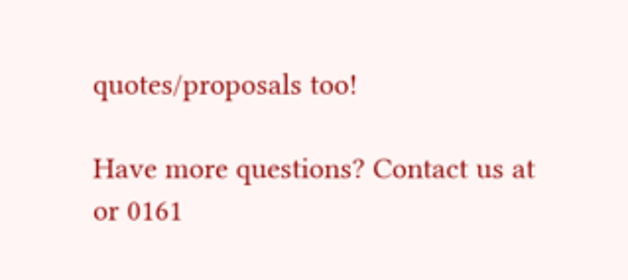quotes/proposals too!

Have more questions? Contact us at or 0161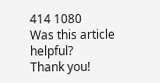414 1080
Was this article helpful?
Thank you!